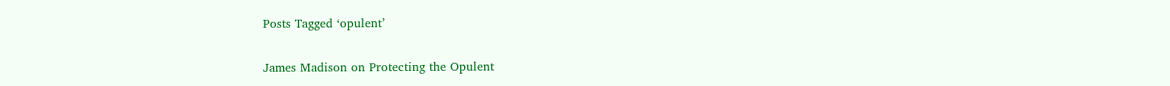Posts Tagged ‘opulent’

James Madison on Protecting the Opulent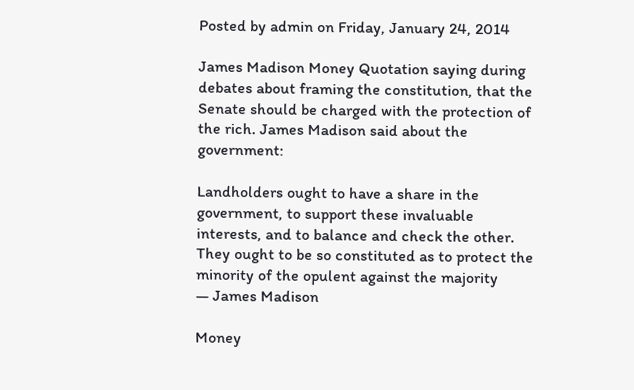Posted by admin on Friday, January 24, 2014

James Madison Money Quotation saying during debates about framing the constitution, that the Senate should be charged with the protection of the rich. James Madison said about the government:

Landholders ought to have a share in the government, to support these invaluable interests, and to balance and check the other. They ought to be so constituted as to protect the minority of the opulent against the majority
— James Madison

Money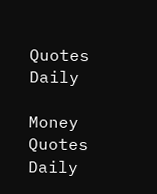Quotes Daily

Money Quotes Daily